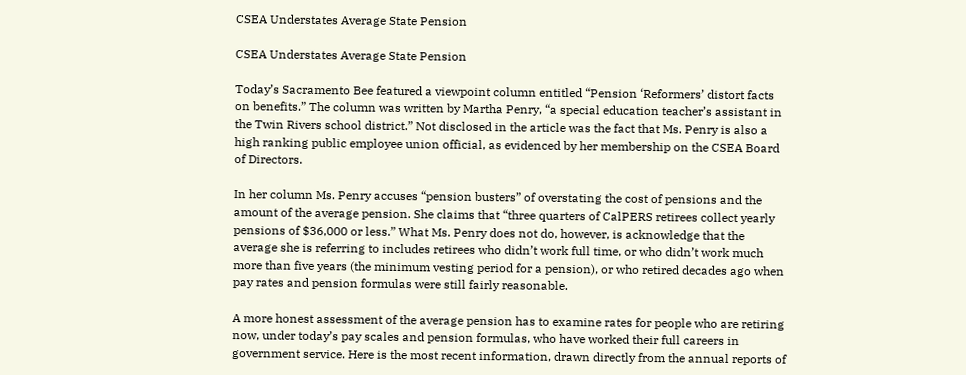CSEA Understates Average State Pension

CSEA Understates Average State Pension

Today’s Sacramento Bee featured a viewpoint column entitled “Pension ‘Reformers’ distort facts on benefits.” The column was written by Martha Penry, “a special education teacher’s assistant in the Twin Rivers school district.” Not disclosed in the article was the fact that Ms. Penry is also a high ranking public employee union official, as evidenced by her membership on the CSEA Board of Directors.

In her column Ms. Penry accuses “pension busters” of overstating the cost of pensions and the amount of the average pension. She claims that “three quarters of CalPERS retirees collect yearly pensions of $36,000 or less.” What Ms. Penry does not do, however, is acknowledge that the average she is referring to includes retirees who didn’t work full time, or who didn’t work much more than five years (the minimum vesting period for a pension), or who retired decades ago when pay rates and pension formulas were still fairly reasonable.

A more honest assessment of the average pension has to examine rates for people who are retiring now, under today’s pay scales and pension formulas, who have worked their full careers in government service. Here is the most recent information, drawn directly from the annual reports of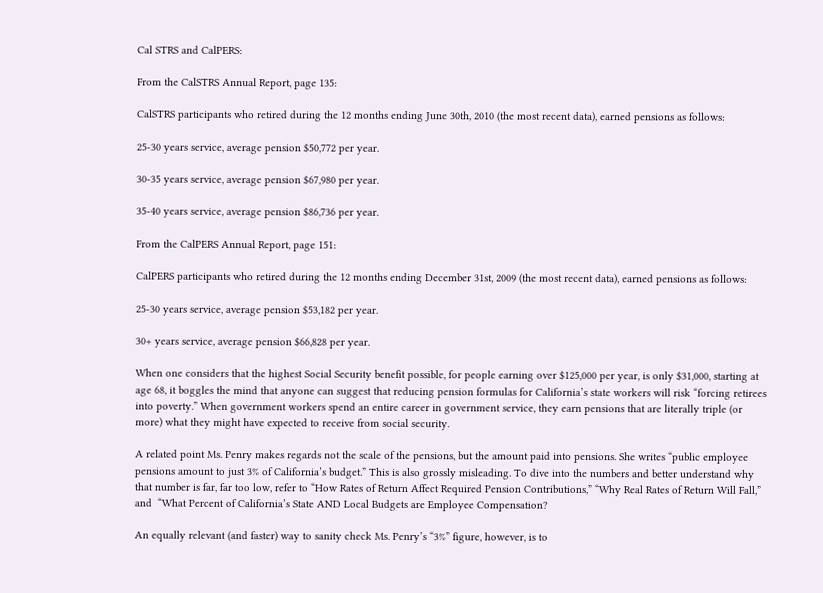Cal STRS and CalPERS:

From the CalSTRS Annual Report, page 135:

CalSTRS participants who retired during the 12 months ending June 30th, 2010 (the most recent data), earned pensions as follows:

25-30 years service, average pension $50,772 per year.

30-35 years service, average pension $67,980 per year.

35-40 years service, average pension $86,736 per year.

From the CalPERS Annual Report, page 151:

CalPERS participants who retired during the 12 months ending December 31st, 2009 (the most recent data), earned pensions as follows:

25-30 years service, average pension $53,182 per year.

30+ years service, average pension $66,828 per year.

When one considers that the highest Social Security benefit possible, for people earning over $125,000 per year, is only $31,000, starting at age 68, it boggles the mind that anyone can suggest that reducing pension formulas for California’s state workers will risk “forcing retirees into poverty.” When government workers spend an entire career in government service, they earn pensions that are literally triple (or more) what they might have expected to receive from social security.

A related point Ms. Penry makes regards not the scale of the pensions, but the amount paid into pensions. She writes “public employee pensions amount to just 3% of California’s budget.” This is also grossly misleading. To dive into the numbers and better understand why that number is far, far too low, refer to “How Rates of Return Affect Required Pension Contributions,” “Why Real Rates of Return Will Fall,” and  “What Percent of California’s State AND Local Budgets are Employee Compensation?

An equally relevant (and faster) way to sanity check Ms. Penry’s “3%” figure, however, is to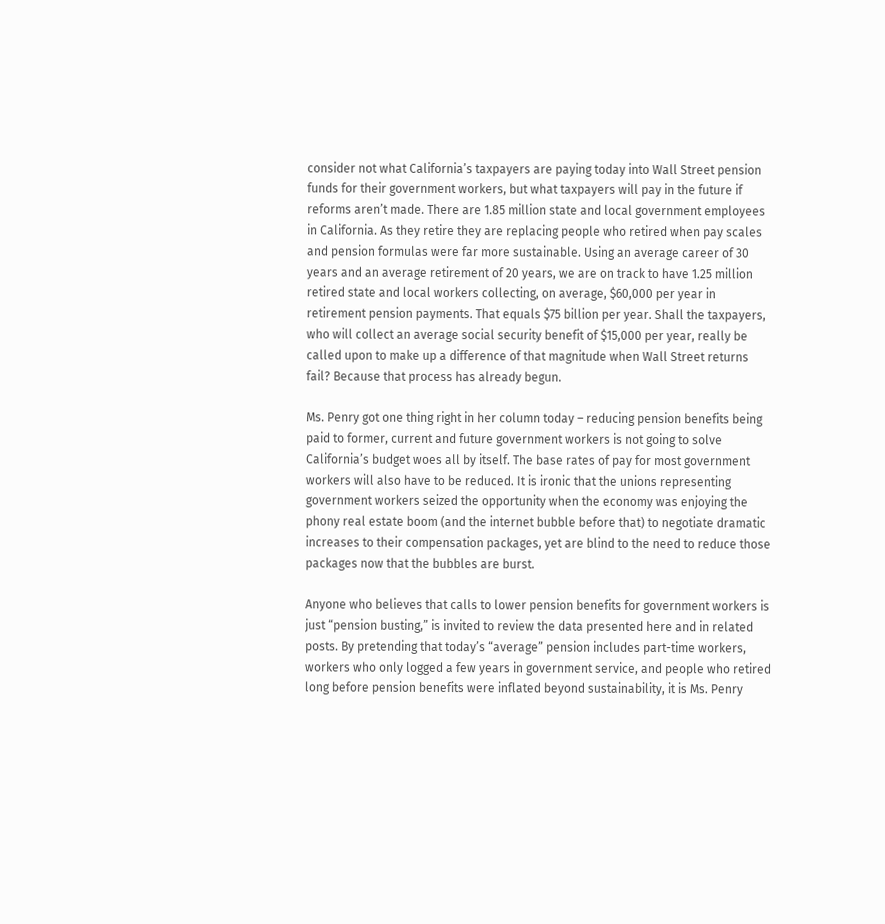consider not what California’s taxpayers are paying today into Wall Street pension funds for their government workers, but what taxpayers will pay in the future if reforms aren’t made. There are 1.85 million state and local government employees in California. As they retire they are replacing people who retired when pay scales and pension formulas were far more sustainable. Using an average career of 30 years and an average retirement of 20 years, we are on track to have 1.25 million retired state and local workers collecting, on average, $60,000 per year in retirement pension payments. That equals $75 billion per year. Shall the taxpayers, who will collect an average social security benefit of $15,000 per year, really be called upon to make up a difference of that magnitude when Wall Street returns fail? Because that process has already begun.

Ms. Penry got one thing right in her column today – reducing pension benefits being paid to former, current and future government workers is not going to solve California’s budget woes all by itself. The base rates of pay for most government workers will also have to be reduced. It is ironic that the unions representing government workers seized the opportunity when the economy was enjoying the phony real estate boom (and the internet bubble before that) to negotiate dramatic increases to their compensation packages, yet are blind to the need to reduce those packages now that the bubbles are burst.

Anyone who believes that calls to lower pension benefits for government workers is just “pension busting,” is invited to review the data presented here and in related posts. By pretending that today’s “average” pension includes part-time workers, workers who only logged a few years in government service, and people who retired long before pension benefits were inflated beyond sustainability, it is Ms. Penry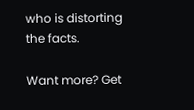who is distorting the facts.

Want more? Get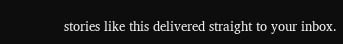stories like this delivered straight to your inbox.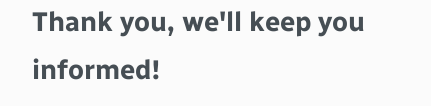Thank you, we'll keep you informed!